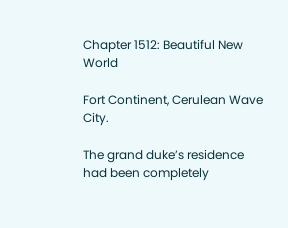Chapter 1512: Beautiful New World

Fort Continent, Cerulean Wave City.

The grand duke’s residence had been completely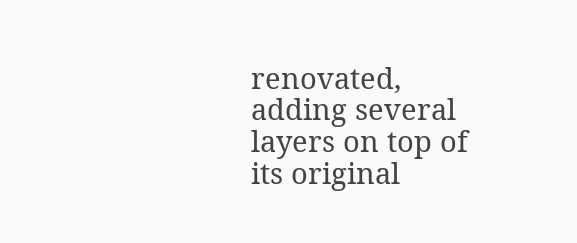renovated, adding several layers on top of its original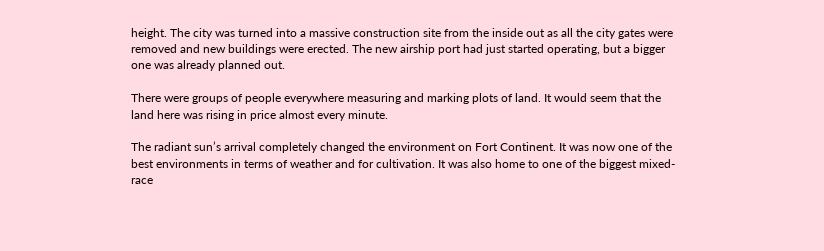height. The city was turned into a massive construction site from the inside out as all the city gates were removed and new buildings were erected. The new airship port had just started operating, but a bigger one was already planned out.

There were groups of people everywhere measuring and marking plots of land. It would seem that the land here was rising in price almost every minute.

The radiant sun’s arrival completely changed the environment on Fort Continent. It was now one of the best environments in terms of weather and for cultivation. It was also home to one of the biggest mixed-race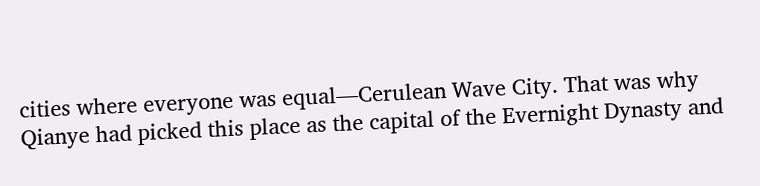cities where everyone was equal—Cerulean Wave City. That was why Qianye had picked this place as the capital of the Evernight Dynasty and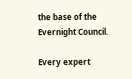the base of the Evernight Council.

Every expert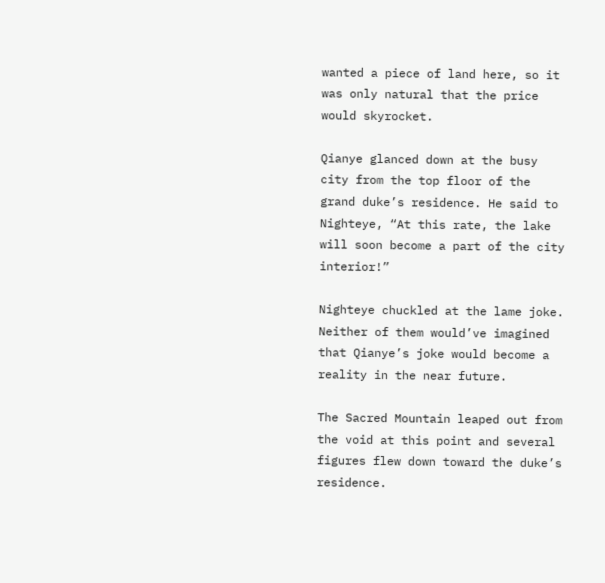wanted a piece of land here, so it was only natural that the price would skyrocket.

Qianye glanced down at the busy city from the top floor of the grand duke’s residence. He said to Nighteye, “At this rate, the lake will soon become a part of the city interior!”

Nighteye chuckled at the lame joke. Neither of them would’ve imagined that Qianye’s joke would become a reality in the near future.

The Sacred Mountain leaped out from the void at this point and several figures flew down toward the duke’s residence.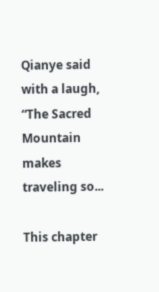Qianye said with a laugh, “The Sacred Mountain makes traveling so...

This chapter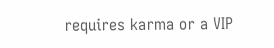requires karma or a VIP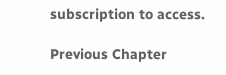subscription to access.

Previous Chapter